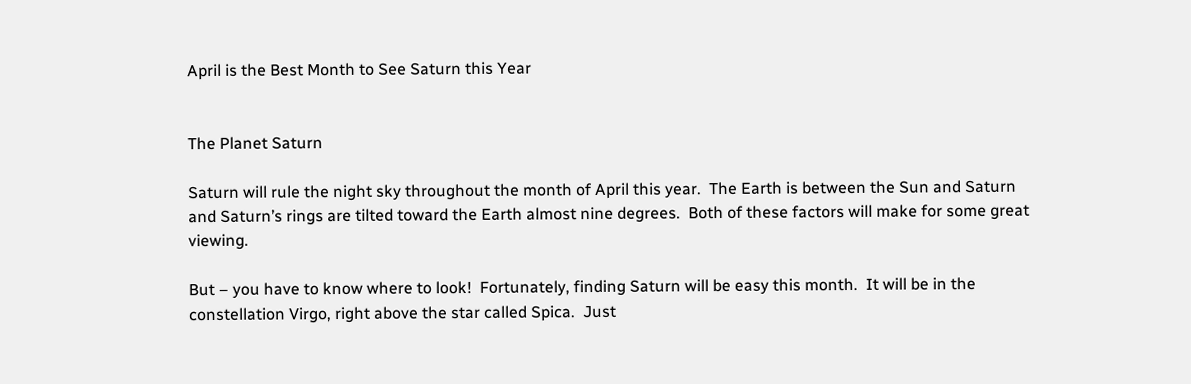April is the Best Month to See Saturn this Year


The Planet Saturn

Saturn will rule the night sky throughout the month of April this year.  The Earth is between the Sun and Saturn and Saturn’s rings are tilted toward the Earth almost nine degrees.  Both of these factors will make for some great viewing.

But – you have to know where to look!  Fortunately, finding Saturn will be easy this month.  It will be in the constellation Virgo, right above the star called Spica.  Just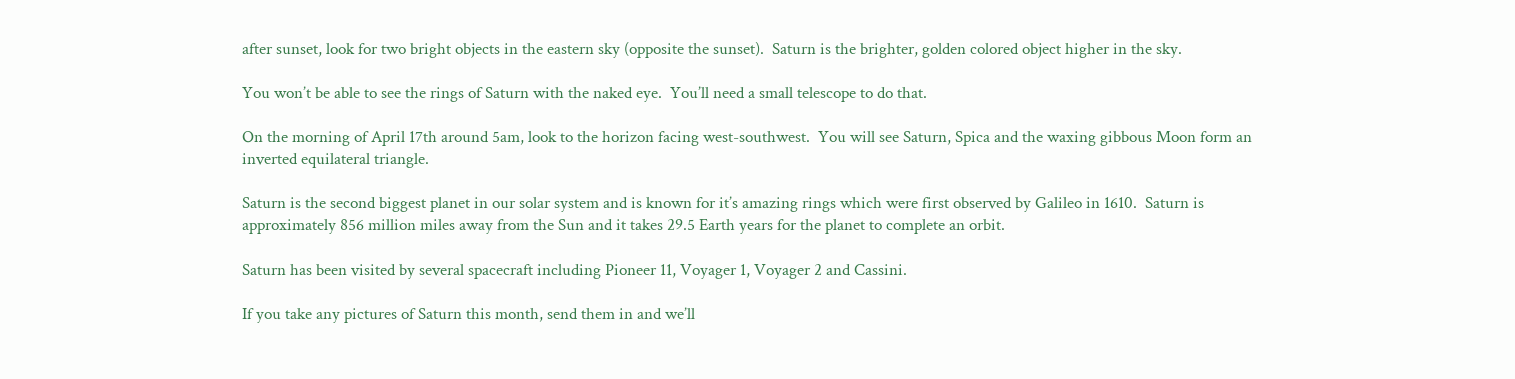after sunset, look for two bright objects in the eastern sky (opposite the sunset).  Saturn is the brighter, golden colored object higher in the sky.

You won’t be able to see the rings of Saturn with the naked eye.  You’ll need a small telescope to do that.

On the morning of April 17th around 5am, look to the horizon facing west-southwest.  You will see Saturn, Spica and the waxing gibbous Moon form an inverted equilateral triangle.

Saturn is the second biggest planet in our solar system and is known for it’s amazing rings which were first observed by Galileo in 1610.  Saturn is approximately 856 million miles away from the Sun and it takes 29.5 Earth years for the planet to complete an orbit.

Saturn has been visited by several spacecraft including Pioneer 11, Voyager 1, Voyager 2 and Cassini.

If you take any pictures of Saturn this month, send them in and we’ll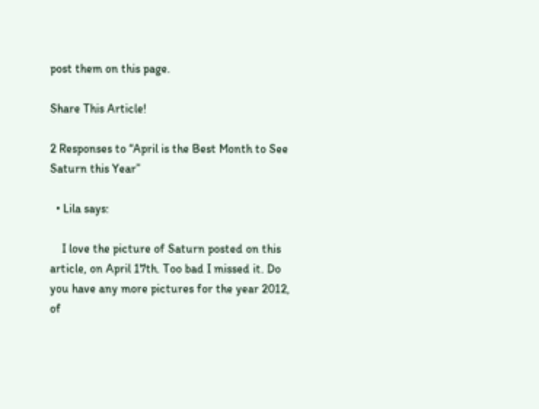post them on this page.

Share This Article!

2 Responses to “April is the Best Month to See Saturn this Year”

  • Lila says:

    I love the picture of Saturn posted on this article, on April 17th. Too bad I missed it. Do you have any more pictures for the year 2012, of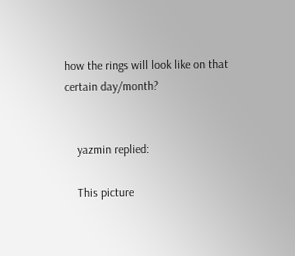how the rings will look like on that certain day/month?


    yazmin replied:

    This picture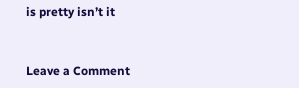is pretty isn’t it


Leave a Comment